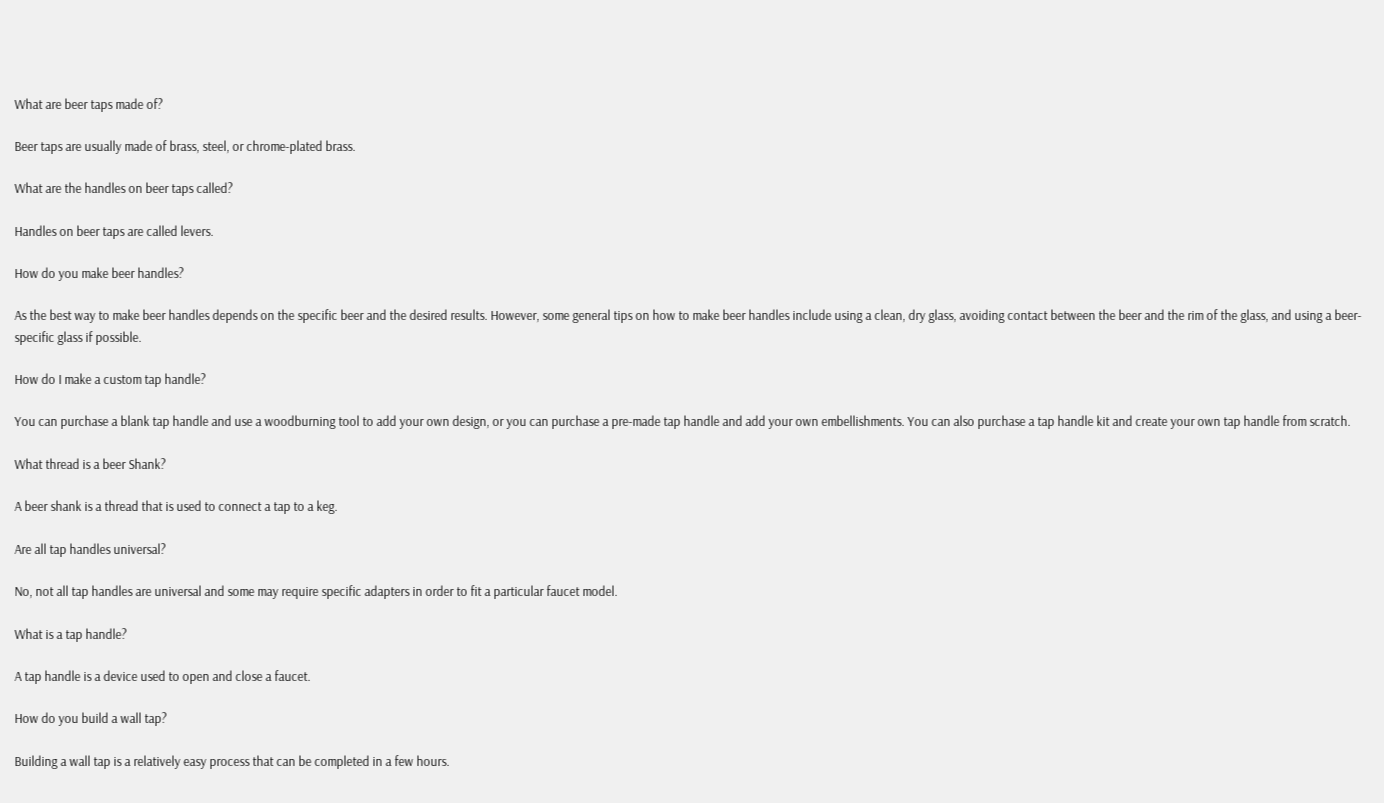What are beer taps made of?

Beer taps are usually made of brass, steel, or chrome-plated brass.

What are the handles on beer taps called?

Handles on beer taps are called levers.

How do you make beer handles?

As the best way to make beer handles depends on the specific beer and the desired results. However, some general tips on how to make beer handles include using a clean, dry glass, avoiding contact between the beer and the rim of the glass, and using a beer-specific glass if possible.

How do I make a custom tap handle?

You can purchase a blank tap handle and use a woodburning tool to add your own design, or you can purchase a pre-made tap handle and add your own embellishments. You can also purchase a tap handle kit and create your own tap handle from scratch.

What thread is a beer Shank?

A beer shank is a thread that is used to connect a tap to a keg.

Are all tap handles universal?

No, not all tap handles are universal and some may require specific adapters in order to fit a particular faucet model.

What is a tap handle?

A tap handle is a device used to open and close a faucet.

How do you build a wall tap?

Building a wall tap is a relatively easy process that can be completed in a few hours.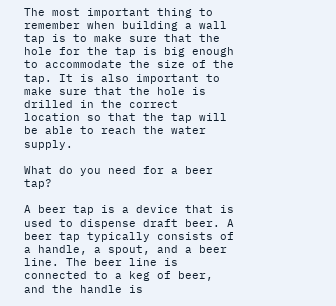The most important thing to remember when building a wall tap is to make sure that the hole for the tap is big enough to accommodate the size of the tap. It is also important to make sure that the hole is drilled in the correct location so that the tap will be able to reach the water supply.

What do you need for a beer tap?

A beer tap is a device that is used to dispense draft beer. A beer tap typically consists of a handle, a spout, and a beer line. The beer line is connected to a keg of beer, and the handle is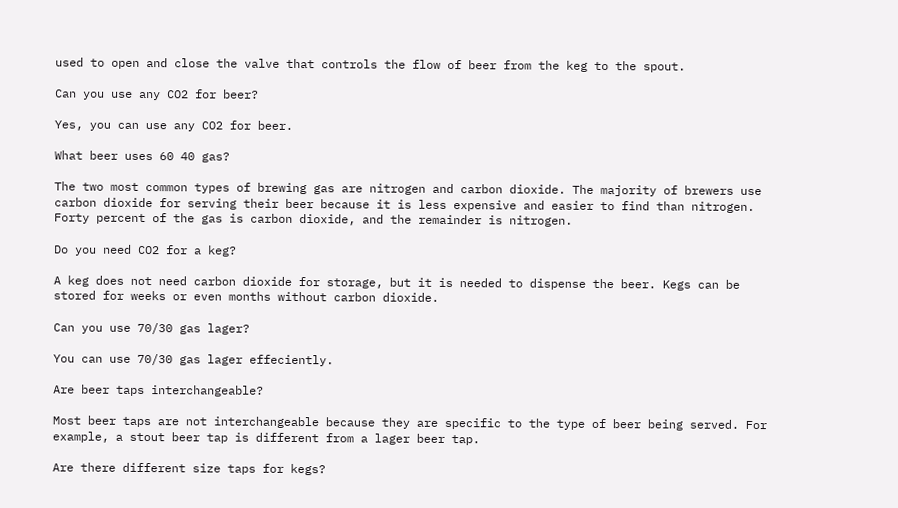used to open and close the valve that controls the flow of beer from the keg to the spout.

Can you use any CO2 for beer?

Yes, you can use any CO2 for beer.

What beer uses 60 40 gas?

The two most common types of brewing gas are nitrogen and carbon dioxide. The majority of brewers use carbon dioxide for serving their beer because it is less expensive and easier to find than nitrogen. Forty percent of the gas is carbon dioxide, and the remainder is nitrogen.

Do you need CO2 for a keg?

A keg does not need carbon dioxide for storage, but it is needed to dispense the beer. Kegs can be stored for weeks or even months without carbon dioxide.

Can you use 70/30 gas lager?

You can use 70/30 gas lager effeciently.

Are beer taps interchangeable?

Most beer taps are not interchangeable because they are specific to the type of beer being served. For example, a stout beer tap is different from a lager beer tap.

Are there different size taps for kegs?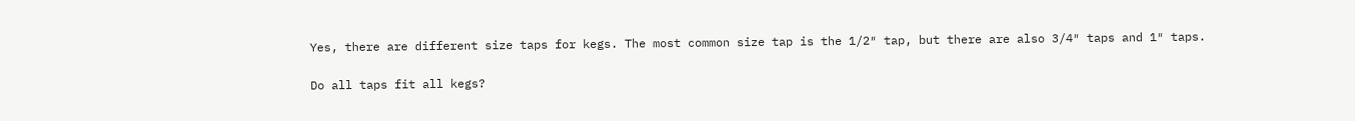Yes, there are different size taps for kegs. The most common size tap is the 1/2″ tap, but there are also 3/4″ taps and 1″ taps.

Do all taps fit all kegs?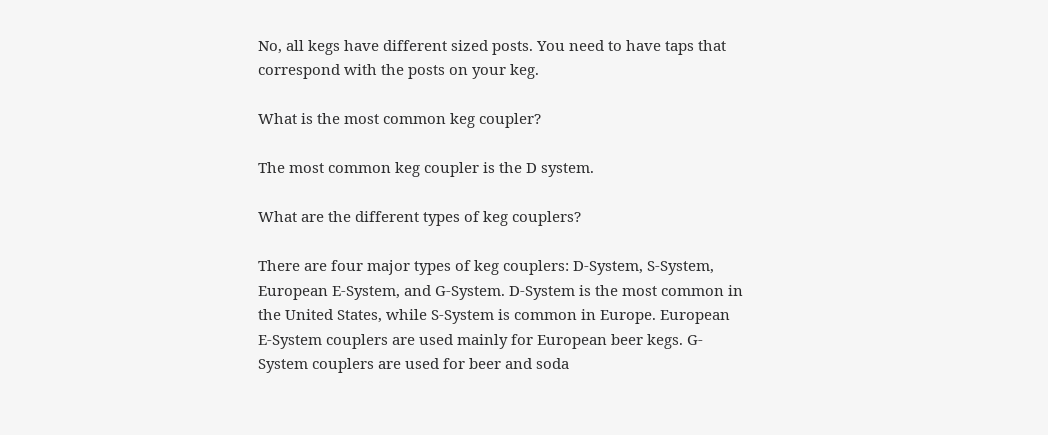No, all kegs have different sized posts. You need to have taps that correspond with the posts on your keg.

What is the most common keg coupler?

The most common keg coupler is the D system.

What are the different types of keg couplers?

There are four major types of keg couplers: D-System, S-System, European E-System, and G-System. D-System is the most common in the United States, while S-System is common in Europe. European E-System couplers are used mainly for European beer kegs. G-System couplers are used for beer and soda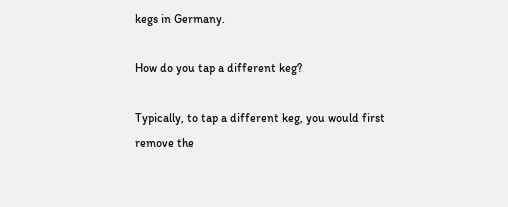kegs in Germany.

How do you tap a different keg?

Typically, to tap a different keg, you would first remove the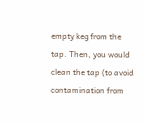empty keg from the tap. Then, you would clean the tap (to avoid contamination from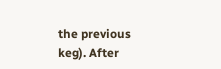the previous keg). After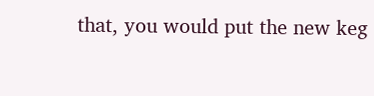that, you would put the new keg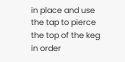in place and use the tap to pierce the top of the keg in order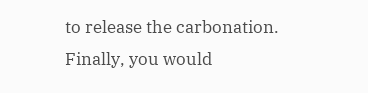to release the carbonation. Finally, you would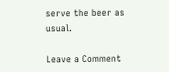serve the beer as usual.

Leave a Comment